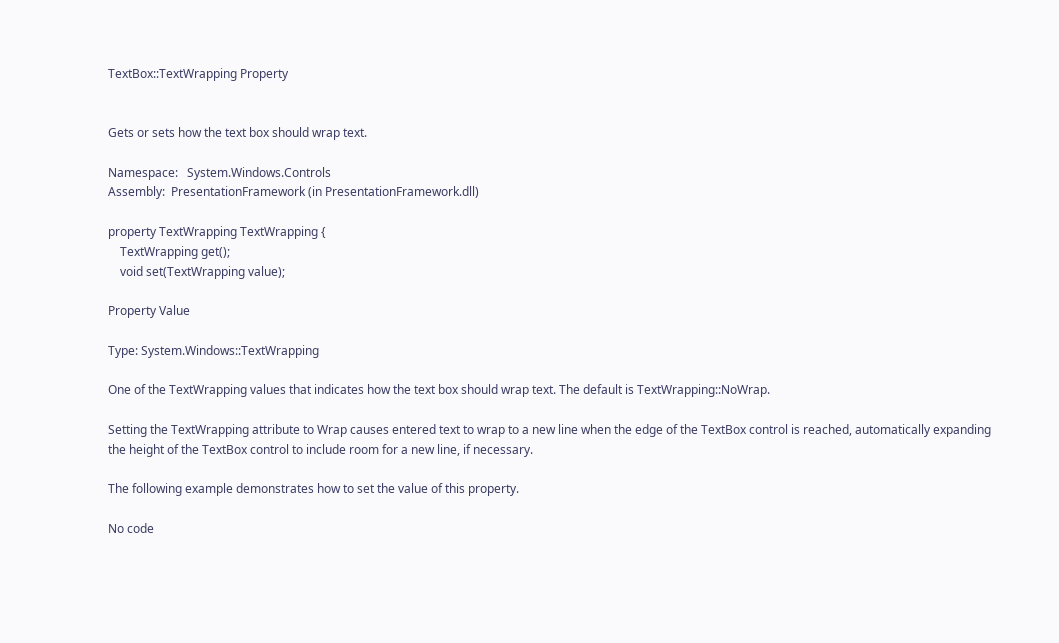TextBox::TextWrapping Property


Gets or sets how the text box should wrap text.

Namespace:   System.Windows.Controls
Assembly:  PresentationFramework (in PresentationFramework.dll)

property TextWrapping TextWrapping {
    TextWrapping get();
    void set(TextWrapping value);

Property Value

Type: System.Windows::TextWrapping

One of the TextWrapping values that indicates how the text box should wrap text. The default is TextWrapping::NoWrap.

Setting the TextWrapping attribute to Wrap causes entered text to wrap to a new line when the edge of the TextBox control is reached, automatically expanding the height of the TextBox control to include room for a new line, if necessary.

The following example demonstrates how to set the value of this property.

No code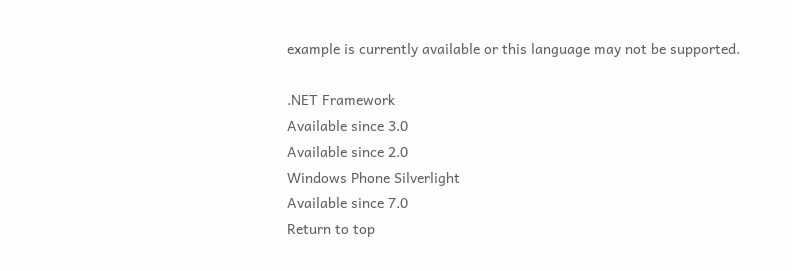example is currently available or this language may not be supported.

.NET Framework
Available since 3.0
Available since 2.0
Windows Phone Silverlight
Available since 7.0
Return to top